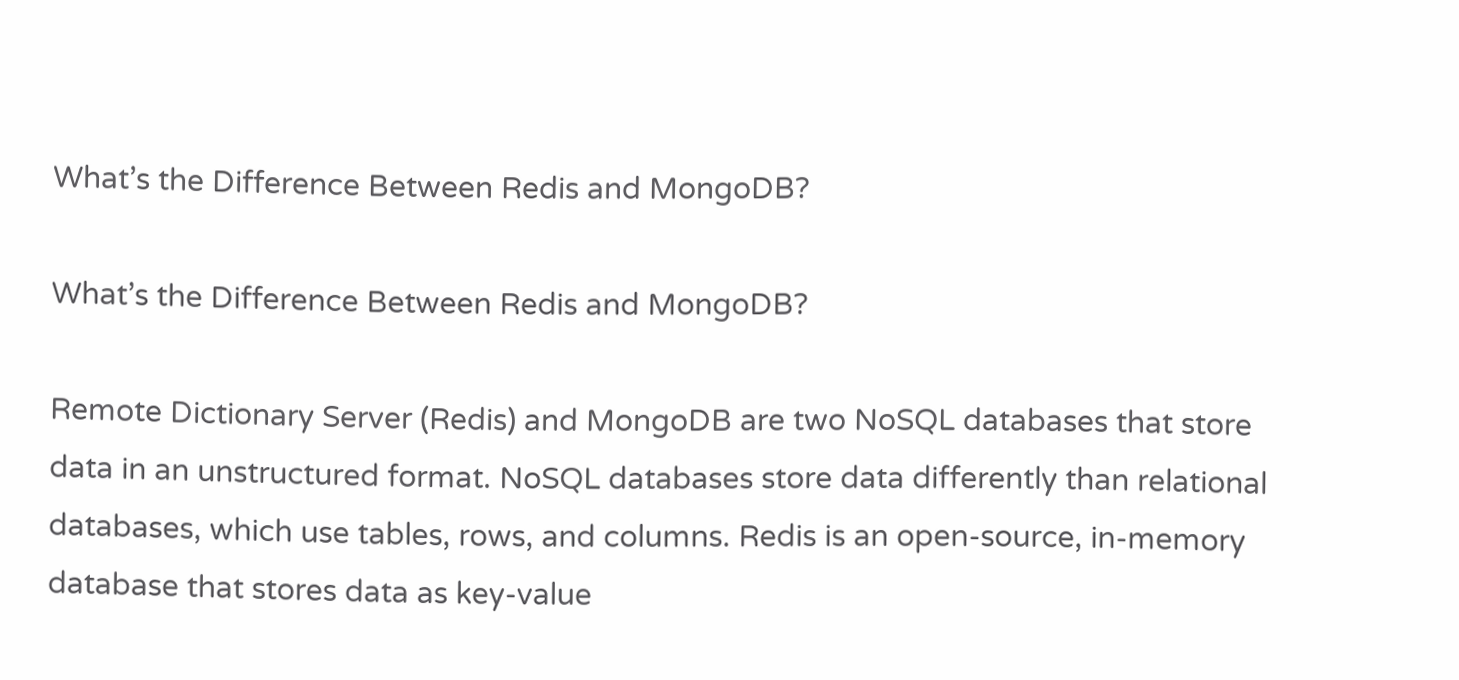What’s the Difference Between Redis and MongoDB?

What’s the Difference Between Redis and MongoDB?

Remote Dictionary Server (Redis) and MongoDB are two NoSQL databases that store data in an unstructured format. NoSQL databases store data differently than relational databases, which use tables, rows, and columns. Redis is an open-source, in-memory database that stores data as key-value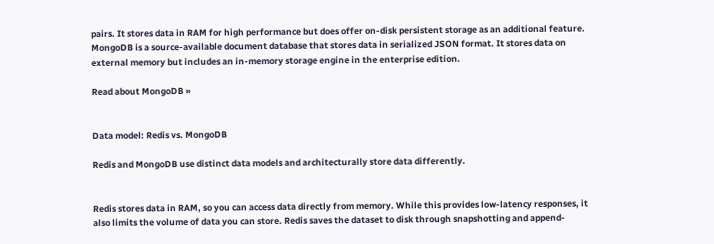pairs. It stores data in RAM for high performance but does offer on-disk persistent storage as an additional feature. MongoDB is a source-available document database that stores data in serialized JSON format. It stores data on external memory but includes an in-memory storage engine in the enterprise edition.

Read about MongoDB »


Data model: Redis vs. MongoDB

Redis and MongoDB use distinct data models and architecturally store data differently.


Redis stores data in RAM, so you can access data directly from memory. While this provides low-latency responses, it also limits the volume of data you can store. Redis saves the dataset to disk through snapshotting and append-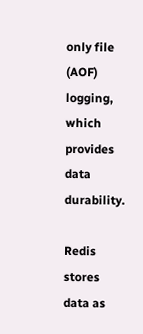only file (AOF) logging, which provides data durability.

Redis stores data as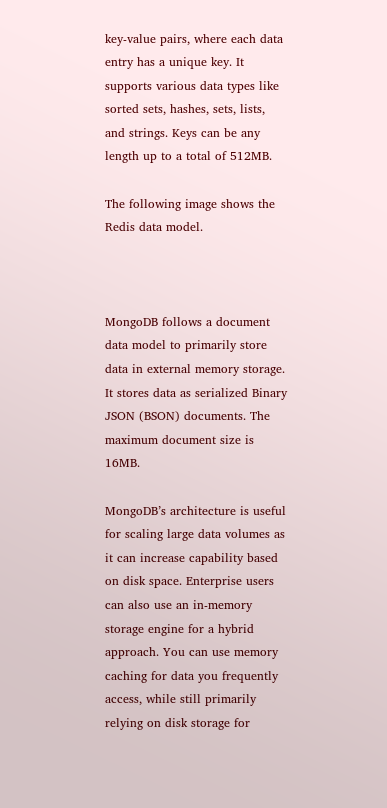key-value pairs, where each data entry has a unique key. It supports various data types like sorted sets, hashes, sets, lists, and strings. Keys can be any length up to a total of 512MB.

The following image shows the Redis data model.



MongoDB follows a document data model to primarily store data in external memory storage. It stores data as serialized Binary JSON (BSON) documents. The maximum document size is 16MB.

MongoDB’s architecture is useful for scaling large data volumes as it can increase capability based on disk space. Enterprise users can also use an in-memory storage engine for a hybrid approach. You can use memory caching for data you frequently access, while still primarily relying on disk storage for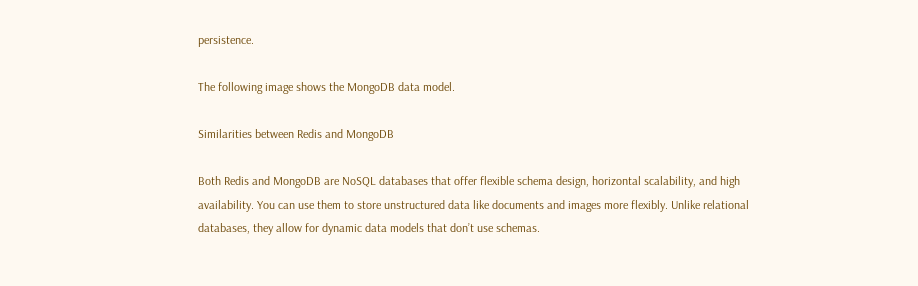persistence.

The following image shows the MongoDB data model.

Similarities between Redis and MongoDB

Both Redis and MongoDB are NoSQL databases that offer flexible schema design, horizontal scalability, and high availability. You can use them to store unstructured data like documents and images more flexibly. Unlike relational databases, they allow for dynamic data models that don’t use schemas.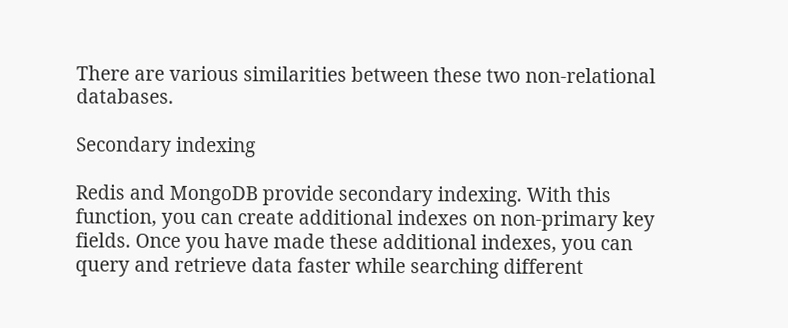There are various similarities between these two non-relational databases.

Secondary indexing

Redis and MongoDB provide secondary indexing. With this function, you can create additional indexes on non-primary key fields. Once you have made these additional indexes, you can query and retrieve data faster while searching different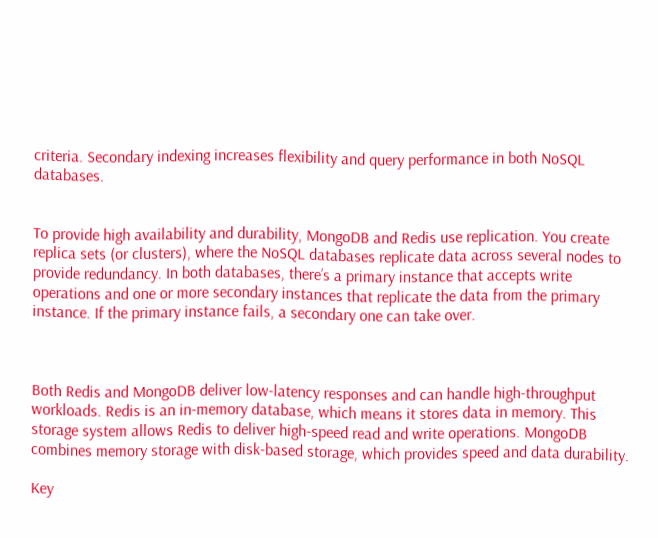criteria. Secondary indexing increases flexibility and query performance in both NoSQL databases.


To provide high availability and durability, MongoDB and Redis use replication. You create replica sets (or clusters), where the NoSQL databases replicate data across several nodes to provide redundancy. In both databases, there’s a primary instance that accepts write operations and one or more secondary instances that replicate the data from the primary instance. If the primary instance fails, a secondary one can take over.



Both Redis and MongoDB deliver low-latency responses and can handle high-throughput workloads. Redis is an in-memory database, which means it stores data in memory. This storage system allows Redis to deliver high-speed read and write operations. MongoDB combines memory storage with disk-based storage, which provides speed and data durability.

Key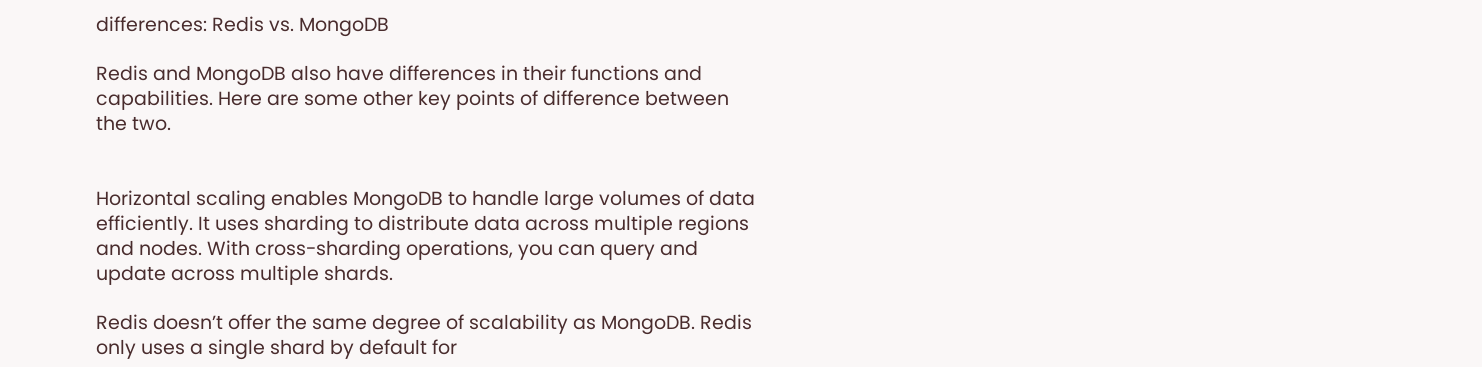differences: Redis vs. MongoDB

Redis and MongoDB also have differences in their functions and capabilities. Here are some other key points of difference between the two.


Horizontal scaling enables MongoDB to handle large volumes of data efficiently. It uses sharding to distribute data across multiple regions and nodes. With cross-sharding operations, you can query and update across multiple shards.

Redis doesn’t offer the same degree of scalability as MongoDB. Redis only uses a single shard by default for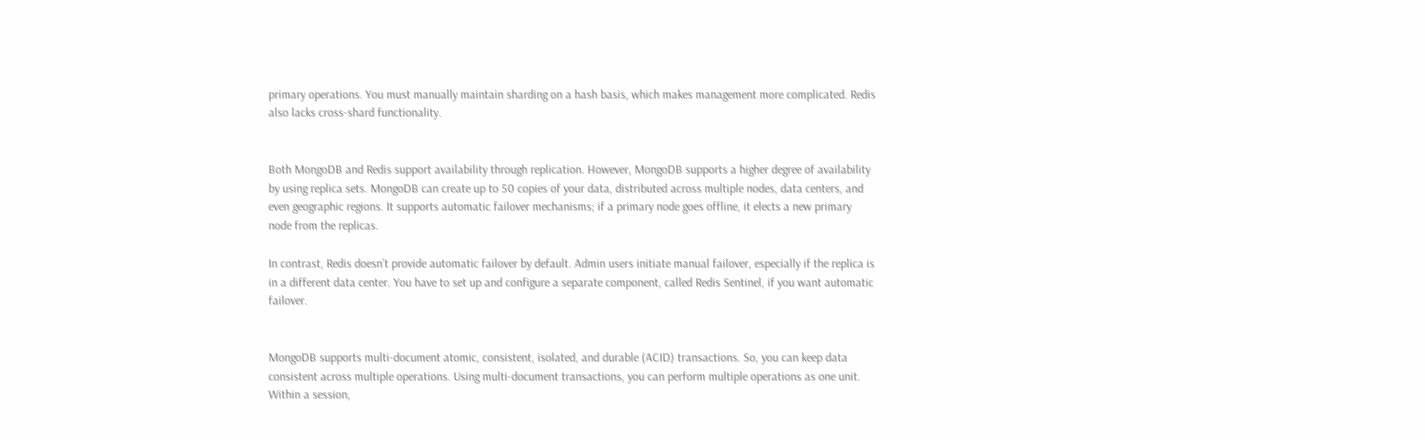primary operations. You must manually maintain sharding on a hash basis, which makes management more complicated. Redis also lacks cross-shard functionality.


Both MongoDB and Redis support availability through replication. However, MongoDB supports a higher degree of availability by using replica sets. MongoDB can create up to 50 copies of your data, distributed across multiple nodes, data centers, and even geographic regions. It supports automatic failover mechanisms; if a primary node goes offline, it elects a new primary node from the replicas.

In contrast, Redis doesn’t provide automatic failover by default. Admin users initiate manual failover, especially if the replica is in a different data center. You have to set up and configure a separate component, called Redis Sentinel, if you want automatic failover.


MongoDB supports multi-document atomic, consistent, isolated, and durable (ACID) transactions. So, you can keep data consistent across multiple operations. Using multi-document transactions, you can perform multiple operations as one unit. Within a session,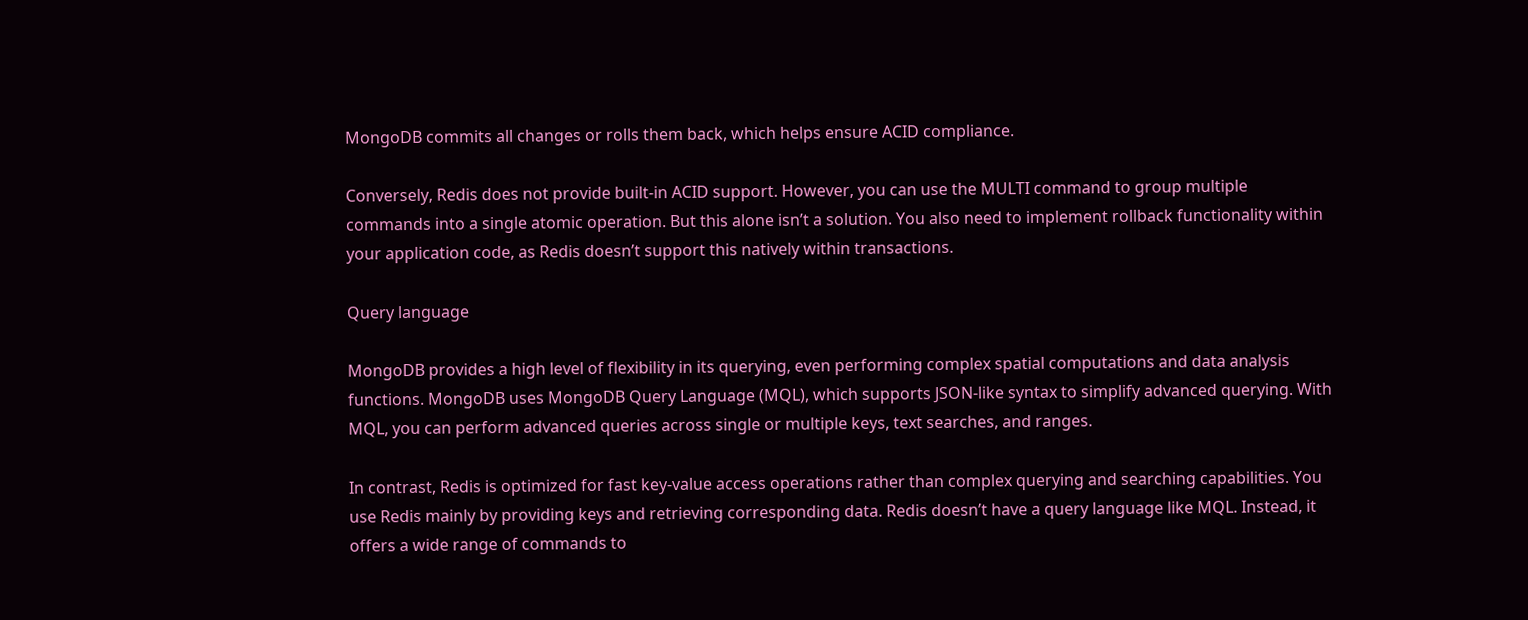MongoDB commits all changes or rolls them back, which helps ensure ACID compliance.

Conversely, Redis does not provide built-in ACID support. However, you can use the MULTI command to group multiple commands into a single atomic operation. But this alone isn’t a solution. You also need to implement rollback functionality within your application code, as Redis doesn’t support this natively within transactions.

Query language

MongoDB provides a high level of flexibility in its querying, even performing complex spatial computations and data analysis functions. MongoDB uses MongoDB Query Language (MQL), which supports JSON-like syntax to simplify advanced querying. With MQL, you can perform advanced queries across single or multiple keys, text searches, and ranges.

In contrast, Redis is optimized for fast key-value access operations rather than complex querying and searching capabilities. You use Redis mainly by providing keys and retrieving corresponding data. Redis doesn’t have a query language like MQL. Instead, it offers a wide range of commands to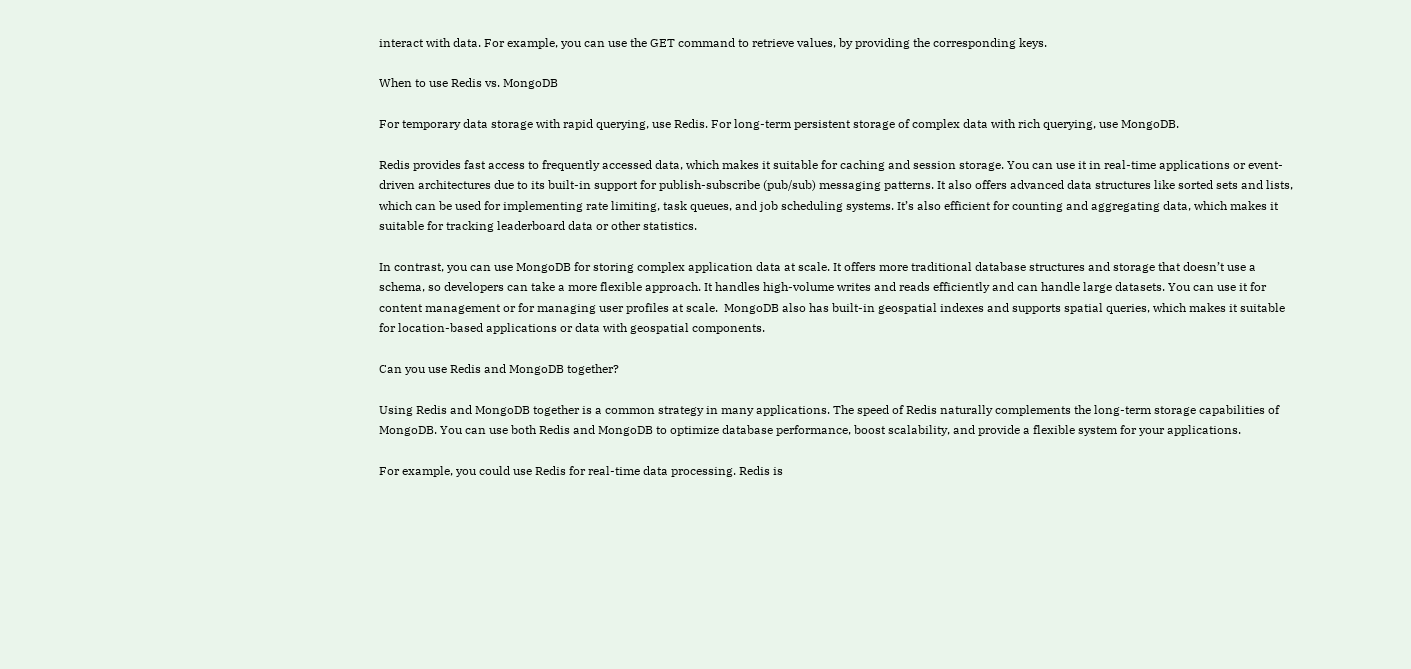interact with data. For example, you can use the GET command to retrieve values, by providing the corresponding keys.

When to use Redis vs. MongoDB

For temporary data storage with rapid querying, use Redis. For long-term persistent storage of complex data with rich querying, use MongoDB.

Redis provides fast access to frequently accessed data, which makes it suitable for caching and session storage. You can use it in real-time applications or event-driven architectures due to its built-in support for publish-subscribe (pub/sub) messaging patterns. It also offers advanced data structures like sorted sets and lists, which can be used for implementing rate limiting, task queues, and job scheduling systems. It’s also efficient for counting and aggregating data, which makes it suitable for tracking leaderboard data or other statistics.

In contrast, you can use MongoDB for storing complex application data at scale. It offers more traditional database structures and storage that doesn’t use a schema, so developers can take a more flexible approach. It handles high-volume writes and reads efficiently and can handle large datasets. You can use it for content management or for managing user profiles at scale.  MongoDB also has built-in geospatial indexes and supports spatial queries, which makes it suitable for location-based applications or data with geospatial components.

Can you use Redis and MongoDB together?

Using Redis and MongoDB together is a common strategy in many applications. The speed of Redis naturally complements the long-term storage capabilities of MongoDB. You can use both Redis and MongoDB to optimize database performance, boost scalability, and provide a flexible system for your applications.

For example, you could use Redis for real-time data processing. Redis is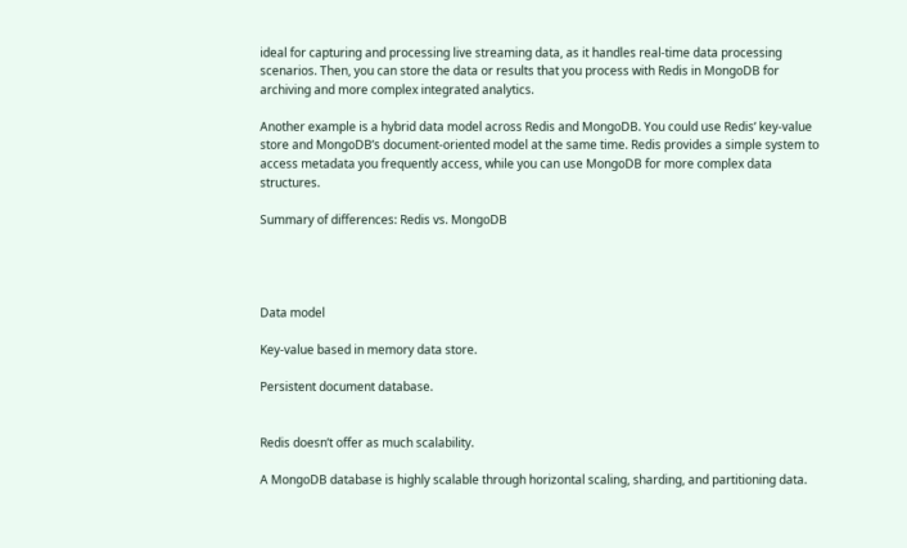ideal for capturing and processing live streaming data, as it handles real-time data processing scenarios. Then, you can store the data or results that you process with Redis in MongoDB for archiving and more complex integrated analytics.

Another example is a hybrid data model across Redis and MongoDB. You could use Redis’ key-value store and MongoDB’s document-oriented model at the same time. Redis provides a simple system to access metadata you frequently access, while you can use MongoDB for more complex data structures.

Summary of differences: Redis vs. MongoDB




Data model

Key-value based in memory data store.

Persistent document database.


Redis doesn’t offer as much scalability.

A MongoDB database is highly scalable through horizontal scaling, sharding, and partitioning data.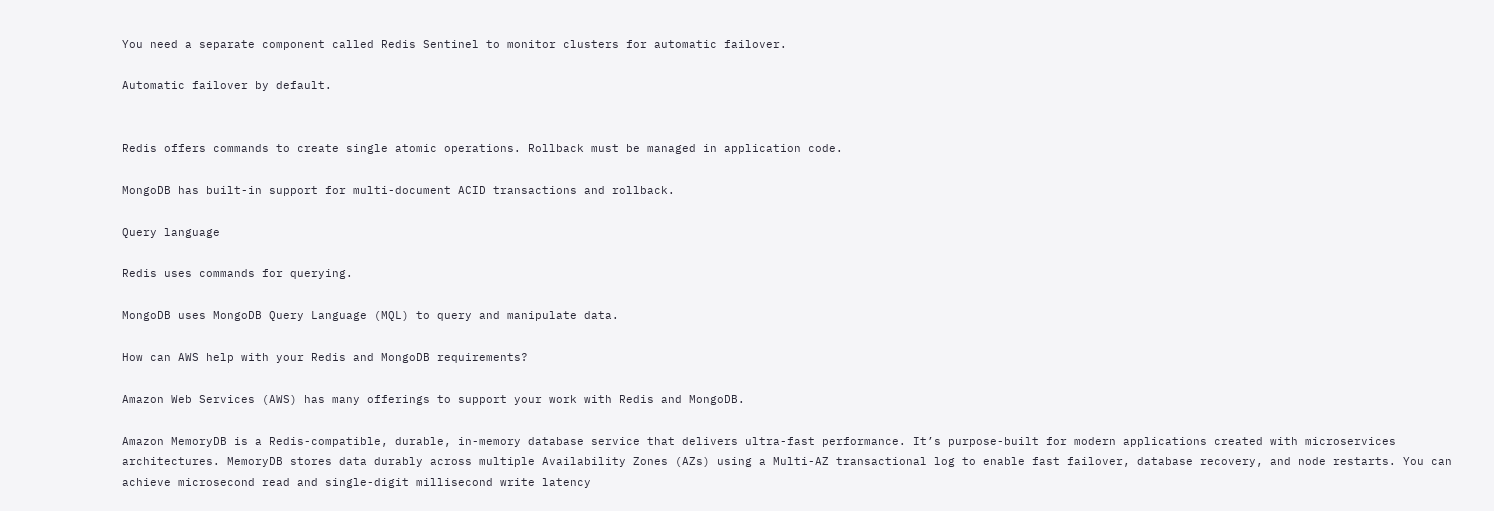You need a separate component called Redis Sentinel to monitor clusters for automatic failover.

Automatic failover by default.


Redis offers commands to create single atomic operations. Rollback must be managed in application code.

MongoDB has built-in support for multi-document ACID transactions and rollback.

Query language

Redis uses commands for querying.

MongoDB uses MongoDB Query Language (MQL) to query and manipulate data.

How can AWS help with your Redis and MongoDB requirements?

Amazon Web Services (AWS) has many offerings to support your work with Redis and MongoDB.

Amazon MemoryDB is a Redis-compatible, durable, in-memory database service that delivers ultra-fast performance. It’s purpose-built for modern applications created with microservices architectures. MemoryDB stores data durably across multiple Availability Zones (AZs) using a Multi-AZ transactional log to enable fast failover, database recovery, and node restarts. You can achieve microsecond read and single-digit millisecond write latency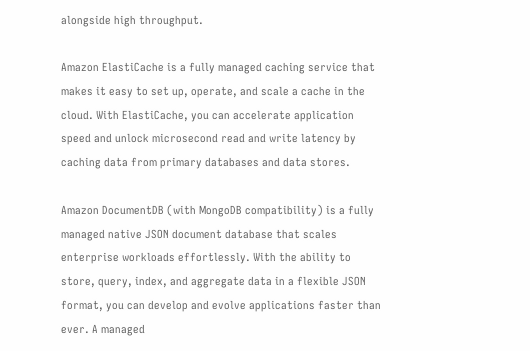alongside high throughput.

Amazon ElastiCache is a fully managed caching service that makes it easy to set up, operate, and scale a cache in the cloud. With ElastiCache, you can accelerate application speed and unlock microsecond read and write latency by caching data from primary databases and data stores.

Amazon DocumentDB (with MongoDB compatibility) is a fully managed native JSON document database that scales enterprise workloads effortlessly. With the ability to store, query, index, and aggregate data in a flexible JSON format, you can develop and evolve applications faster than ever. A managed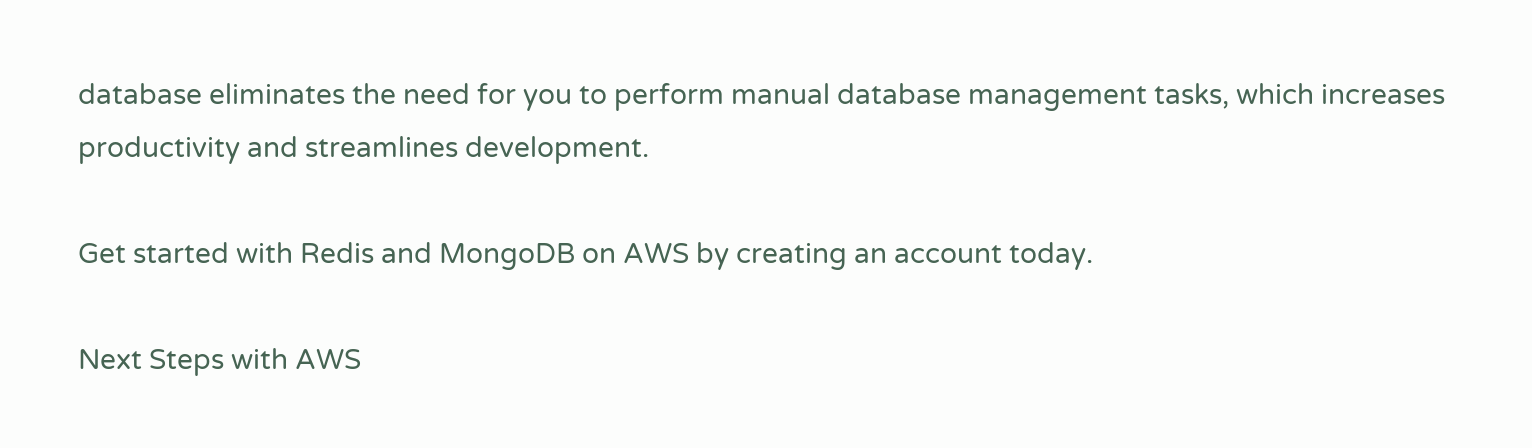database eliminates the need for you to perform manual database management tasks, which increases productivity and streamlines development.

Get started with Redis and MongoDB on AWS by creating an account today.

Next Steps with AWS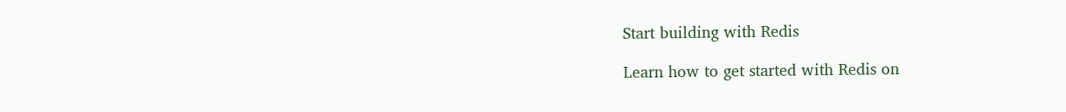Start building with Redis

Learn how to get started with Redis on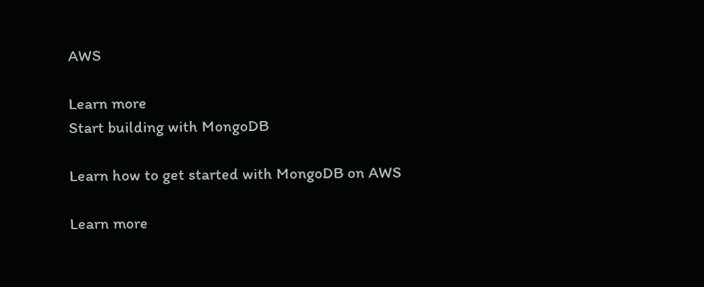AWS

Learn more
Start building with MongoDB

Learn how to get started with MongoDB on AWS

Learn more